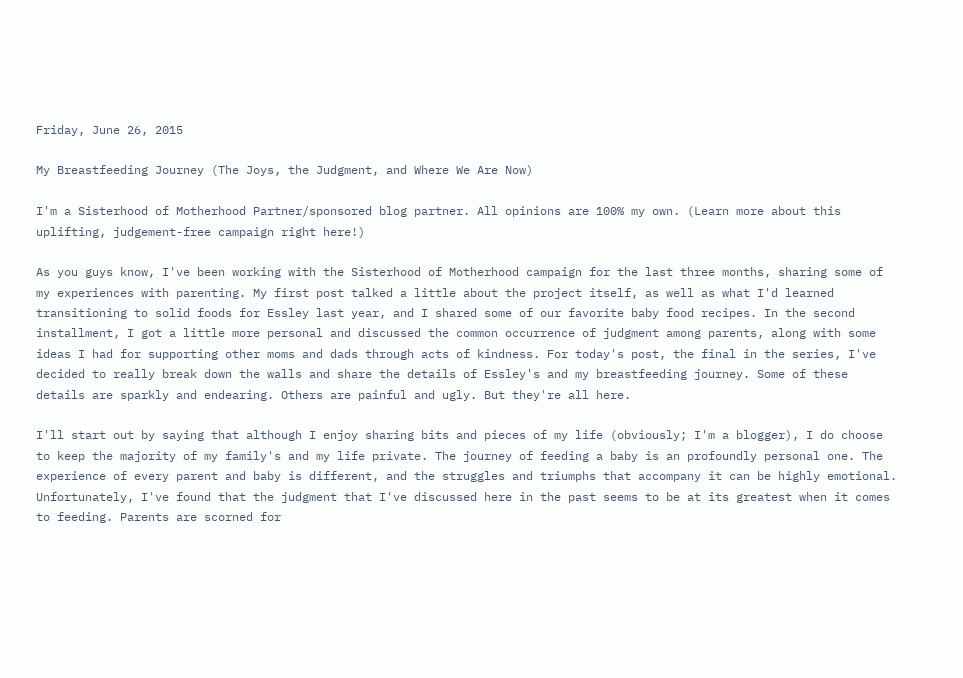Friday, June 26, 2015

My Breastfeeding Journey (The Joys, the Judgment, and Where We Are Now)

I'm a Sisterhood of Motherhood Partner/sponsored blog partner. All opinions are 100% my own. (Learn more about this uplifting, judgement-free campaign right here!)

As you guys know, I've been working with the Sisterhood of Motherhood campaign for the last three months, sharing some of my experiences with parenting. My first post talked a little about the project itself, as well as what I'd learned transitioning to solid foods for Essley last year, and I shared some of our favorite baby food recipes. In the second installment, I got a little more personal and discussed the common occurrence of judgment among parents, along with some ideas I had for supporting other moms and dads through acts of kindness. For today's post, the final in the series, I've decided to really break down the walls and share the details of Essley's and my breastfeeding journey. Some of these details are sparkly and endearing. Others are painful and ugly. But they're all here.

I'll start out by saying that although I enjoy sharing bits and pieces of my life (obviously; I'm a blogger), I do choose to keep the majority of my family's and my life private. The journey of feeding a baby is an profoundly personal one. The experience of every parent and baby is different, and the struggles and triumphs that accompany it can be highly emotional. Unfortunately, I've found that the judgment that I've discussed here in the past seems to be at its greatest when it comes to feeding. Parents are scorned for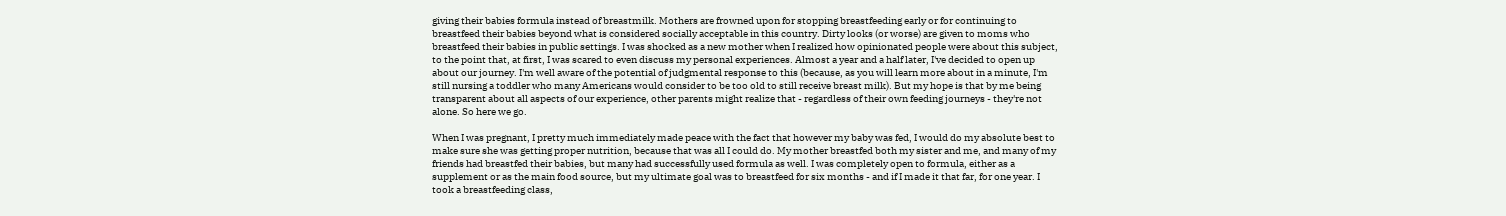giving their babies formula instead of breastmilk. Mothers are frowned upon for stopping breastfeeding early or for continuing to breastfeed their babies beyond what is considered socially acceptable in this country. Dirty looks (or worse) are given to moms who breastfeed their babies in public settings. I was shocked as a new mother when I realized how opinionated people were about this subject, to the point that, at first, I was scared to even discuss my personal experiences. Almost a year and a half later, I've decided to open up about our journey. I'm well aware of the potential of judgmental response to this (because, as you will learn more about in a minute, I'm still nursing a toddler who many Americans would consider to be too old to still receive breast milk). But my hope is that by me being transparent about all aspects of our experience, other parents might realize that - regardless of their own feeding journeys - they're not alone. So here we go.

When I was pregnant, I pretty much immediately made peace with the fact that however my baby was fed, I would do my absolute best to make sure she was getting proper nutrition, because that was all I could do. My mother breastfed both my sister and me, and many of my friends had breastfed their babies, but many had successfully used formula as well. I was completely open to formula, either as a supplement or as the main food source, but my ultimate goal was to breastfeed for six months - and if I made it that far, for one year. I took a breastfeeding class,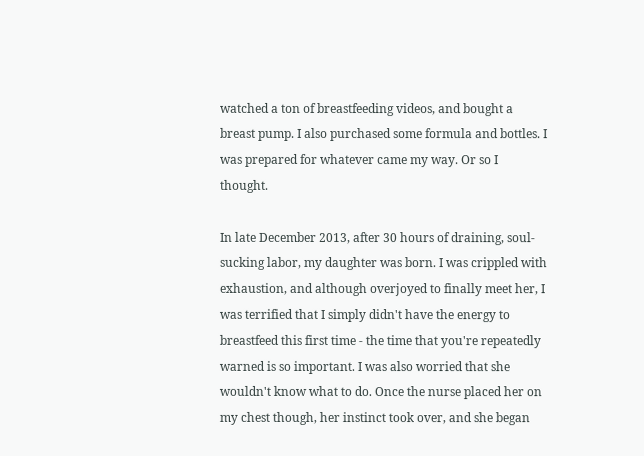watched a ton of breastfeeding videos, and bought a breast pump. I also purchased some formula and bottles. I was prepared for whatever came my way. Or so I thought.

In late December 2013, after 30 hours of draining, soul-sucking labor, my daughter was born. I was crippled with exhaustion, and although overjoyed to finally meet her, I was terrified that I simply didn't have the energy to breastfeed this first time - the time that you're repeatedly warned is so important. I was also worried that she wouldn't know what to do. Once the nurse placed her on my chest though, her instinct took over, and she began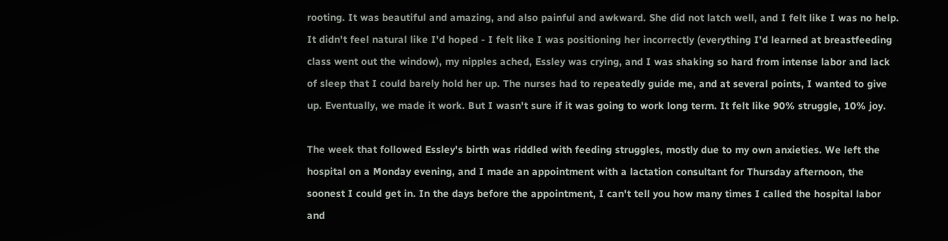rooting. It was beautiful and amazing, and also painful and awkward. She did not latch well, and I felt like I was no help. It didn't feel natural like I'd hoped - I felt like I was positioning her incorrectly (everything I'd learned at breastfeeding class went out the window), my nipples ached, Essley was crying, and I was shaking so hard from intense labor and lack of sleep that I could barely hold her up. The nurses had to repeatedly guide me, and at several points, I wanted to give up. Eventually, we made it work. But I wasn't sure if it was going to work long term. It felt like 90% struggle, 10% joy.

The week that followed Essley's birth was riddled with feeding struggles, mostly due to my own anxieties. We left the hospital on a Monday evening, and I made an appointment with a lactation consultant for Thursday afternoon, the soonest I could get in. In the days before the appointment, I can't tell you how many times I called the hospital labor and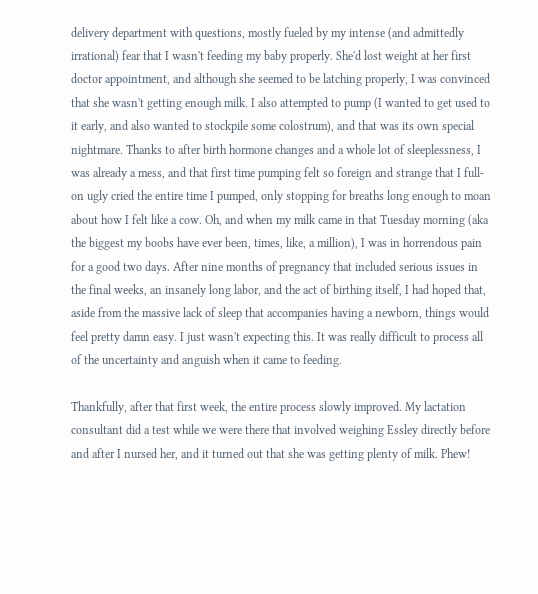delivery department with questions, mostly fueled by my intense (and admittedly irrational) fear that I wasn't feeding my baby properly. She'd lost weight at her first doctor appointment, and although she seemed to be latching properly, I was convinced that she wasn't getting enough milk. I also attempted to pump (I wanted to get used to it early, and also wanted to stockpile some colostrum), and that was its own special nightmare. Thanks to after birth hormone changes and a whole lot of sleeplessness, I was already a mess, and that first time pumping felt so foreign and strange that I full-on ugly cried the entire time I pumped, only stopping for breaths long enough to moan about how I felt like a cow. Oh, and when my milk came in that Tuesday morning (aka the biggest my boobs have ever been, times, like, a million), I was in horrendous pain for a good two days. After nine months of pregnancy that included serious issues in the final weeks, an insanely long labor, and the act of birthing itself, I had hoped that, aside from the massive lack of sleep that accompanies having a newborn, things would feel pretty damn easy. I just wasn't expecting this. It was really difficult to process all of the uncertainty and anguish when it came to feeding.

Thankfully, after that first week, the entire process slowly improved. My lactation consultant did a test while we were there that involved weighing Essley directly before and after I nursed her, and it turned out that she was getting plenty of milk. Phew!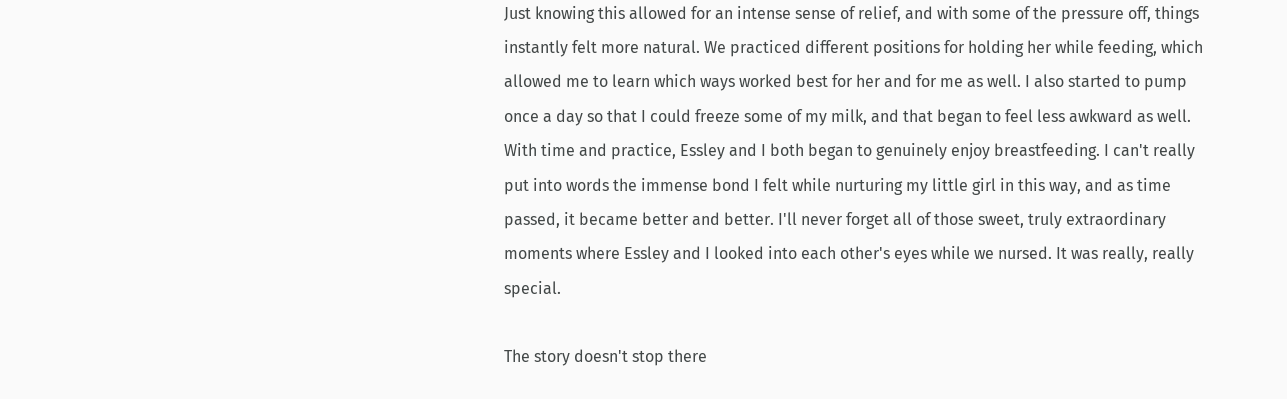Just knowing this allowed for an intense sense of relief, and with some of the pressure off, things instantly felt more natural. We practiced different positions for holding her while feeding, which allowed me to learn which ways worked best for her and for me as well. I also started to pump once a day so that I could freeze some of my milk, and that began to feel less awkward as well. With time and practice, Essley and I both began to genuinely enjoy breastfeeding. I can't really put into words the immense bond I felt while nurturing my little girl in this way, and as time passed, it became better and better. I'll never forget all of those sweet, truly extraordinary moments where Essley and I looked into each other's eyes while we nursed. It was really, really special.

The story doesn't stop there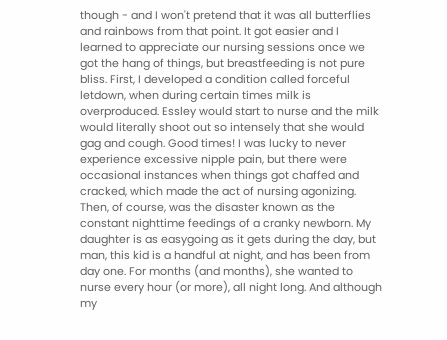though - and I won't pretend that it was all butterflies and rainbows from that point. It got easier and I learned to appreciate our nursing sessions once we got the hang of things, but breastfeeding is not pure bliss. First, I developed a condition called forceful letdown, when during certain times milk is overproduced. Essley would start to nurse and the milk would literally shoot out so intensely that she would gag and cough. Good times! I was lucky to never experience excessive nipple pain, but there were occasional instances when things got chaffed and cracked, which made the act of nursing agonizing. Then, of course, was the disaster known as the constant nighttime feedings of a cranky newborn. My daughter is as easygoing as it gets during the day, but man, this kid is a handful at night, and has been from day one. For months (and months), she wanted to nurse every hour (or more), all night long. And although my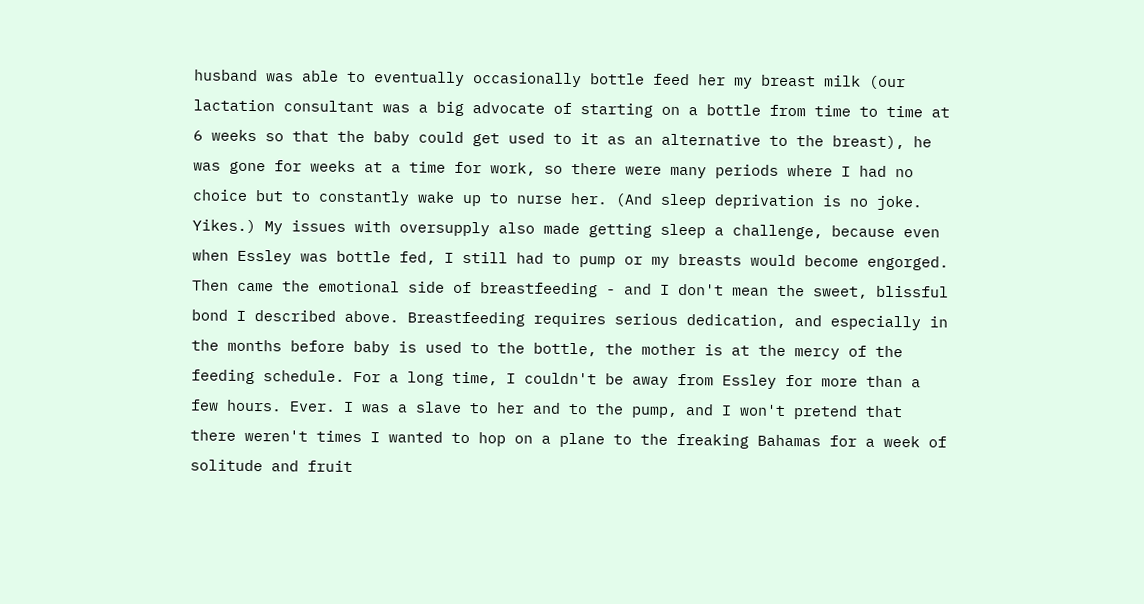husband was able to eventually occasionally bottle feed her my breast milk (our lactation consultant was a big advocate of starting on a bottle from time to time at 6 weeks so that the baby could get used to it as an alternative to the breast), he was gone for weeks at a time for work, so there were many periods where I had no choice but to constantly wake up to nurse her. (And sleep deprivation is no joke. Yikes.) My issues with oversupply also made getting sleep a challenge, because even when Essley was bottle fed, I still had to pump or my breasts would become engorged. Then came the emotional side of breastfeeding - and I don't mean the sweet, blissful bond I described above. Breastfeeding requires serious dedication, and especially in the months before baby is used to the bottle, the mother is at the mercy of the feeding schedule. For a long time, I couldn't be away from Essley for more than a few hours. Ever. I was a slave to her and to the pump, and I won't pretend that there weren't times I wanted to hop on a plane to the freaking Bahamas for a week of solitude and fruit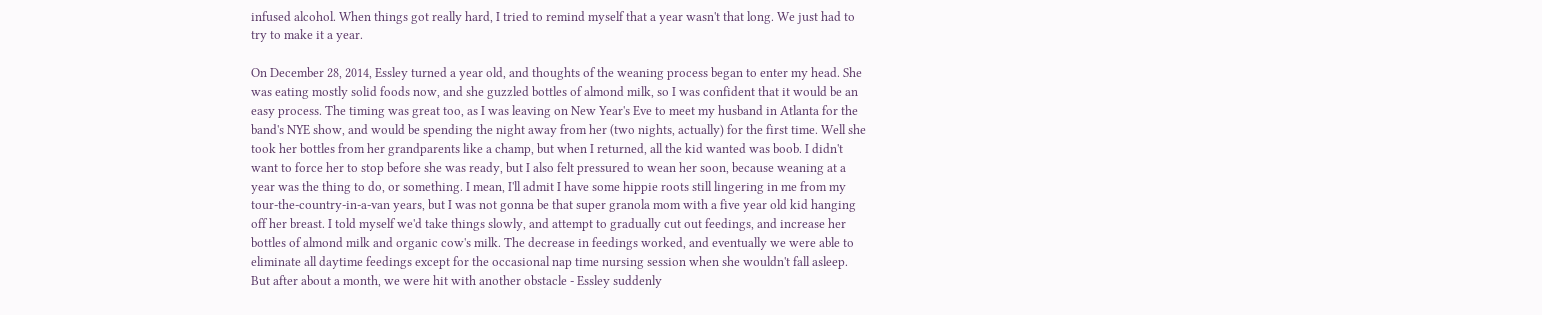infused alcohol. When things got really hard, I tried to remind myself that a year wasn't that long. We just had to try to make it a year.

On December 28, 2014, Essley turned a year old, and thoughts of the weaning process began to enter my head. She was eating mostly solid foods now, and she guzzled bottles of almond milk, so I was confident that it would be an easy process. The timing was great too, as I was leaving on New Year's Eve to meet my husband in Atlanta for the band's NYE show, and would be spending the night away from her (two nights, actually) for the first time. Well she took her bottles from her grandparents like a champ, but when I returned, all the kid wanted was boob. I didn't want to force her to stop before she was ready, but I also felt pressured to wean her soon, because weaning at a year was the thing to do, or something. I mean, I'll admit I have some hippie roots still lingering in me from my tour-the-country-in-a-van years, but I was not gonna be that super granola mom with a five year old kid hanging off her breast. I told myself we'd take things slowly, and attempt to gradually cut out feedings, and increase her bottles of almond milk and organic cow's milk. The decrease in feedings worked, and eventually we were able to eliminate all daytime feedings except for the occasional nap time nursing session when she wouldn't fall asleep. But after about a month, we were hit with another obstacle - Essley suddenly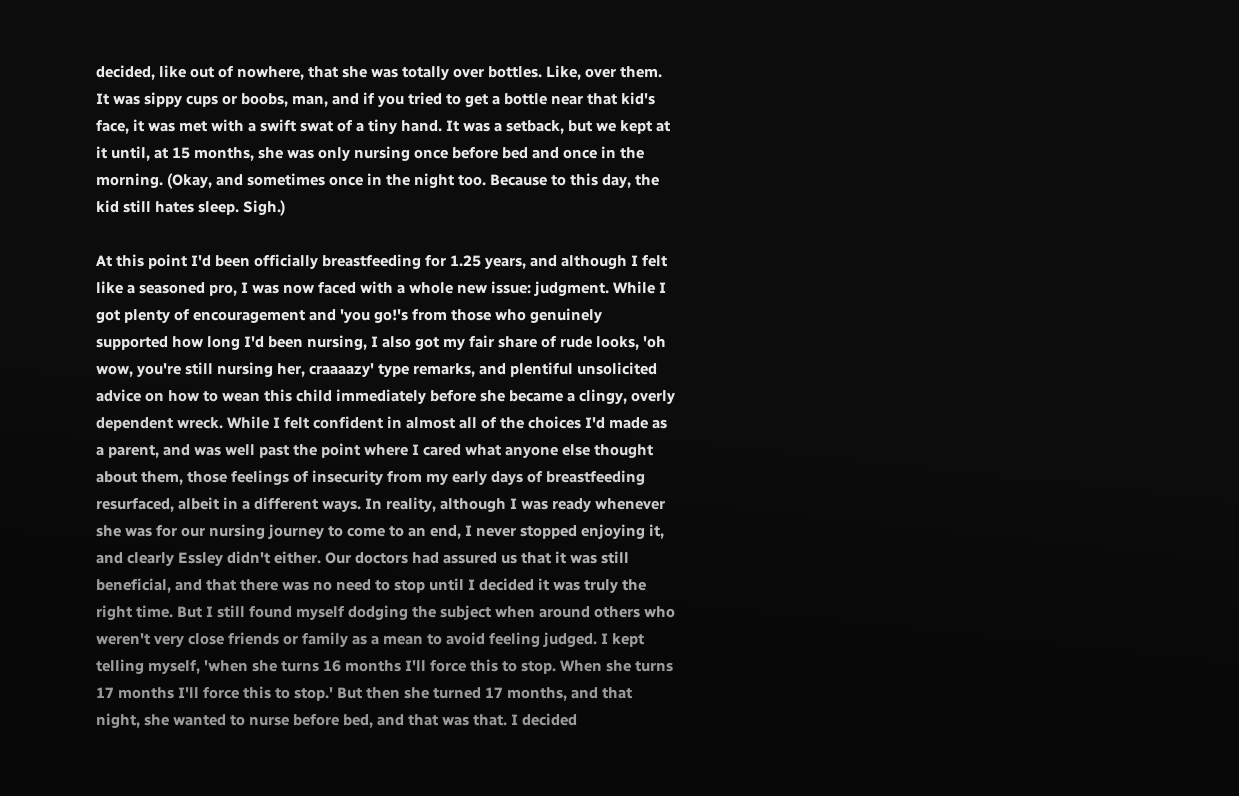decided, like out of nowhere, that she was totally over bottles. Like, over them. It was sippy cups or boobs, man, and if you tried to get a bottle near that kid's face, it was met with a swift swat of a tiny hand. It was a setback, but we kept at it until, at 15 months, she was only nursing once before bed and once in the morning. (Okay, and sometimes once in the night too. Because to this day, the kid still hates sleep. Sigh.)

At this point I'd been officially breastfeeding for 1.25 years, and although I felt like a seasoned pro, I was now faced with a whole new issue: judgment. While I got plenty of encouragement and 'you go!'s from those who genuinely supported how long I'd been nursing, I also got my fair share of rude looks, 'oh wow, you're still nursing her, craaaazy' type remarks, and plentiful unsolicited advice on how to wean this child immediately before she became a clingy, overly dependent wreck. While I felt confident in almost all of the choices I'd made as a parent, and was well past the point where I cared what anyone else thought about them, those feelings of insecurity from my early days of breastfeeding resurfaced, albeit in a different ways. In reality, although I was ready whenever she was for our nursing journey to come to an end, I never stopped enjoying it, and clearly Essley didn't either. Our doctors had assured us that it was still beneficial, and that there was no need to stop until I decided it was truly the right time. But I still found myself dodging the subject when around others who weren't very close friends or family as a mean to avoid feeling judged. I kept telling myself, 'when she turns 16 months I'll force this to stop. When she turns 17 months I'll force this to stop.' But then she turned 17 months, and that night, she wanted to nurse before bed, and that was that. I decided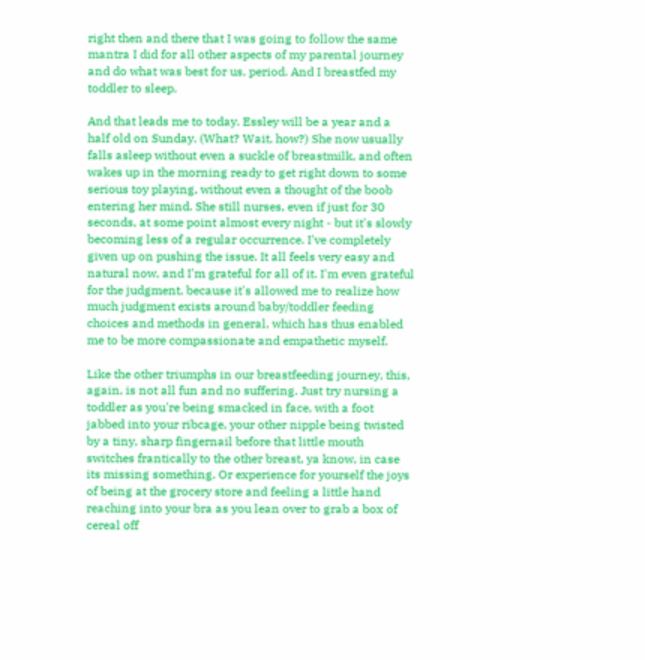right then and there that I was going to follow the same mantra I did for all other aspects of my parental journey and do what was best for us, period. And I breastfed my toddler to sleep.

And that leads me to today. Essley will be a year and a half old on Sunday. (What? Wait, how?) She now usually falls asleep without even a suckle of breastmilk, and often wakes up in the morning ready to get right down to some serious toy playing, without even a thought of the boob entering her mind. She still nurses, even if just for 30 seconds, at some point almost every night - but it's slowly becoming less of a regular occurrence. I've completely given up on pushing the issue. It all feels very easy and natural now, and I'm grateful for all of it. I'm even grateful for the judgment, because it's allowed me to realize how much judgment exists around baby/toddler feeding choices and methods in general, which has thus enabled me to be more compassionate and empathetic myself.

Like the other triumphs in our breastfeeding journey, this, again, is not all fun and no suffering. Just try nursing a toddler as you're being smacked in face, with a foot jabbed into your ribcage, your other nipple being twisted by a tiny, sharp fingernail before that little mouth switches frantically to the other breast, ya know, in case its missing something. Or experience for yourself the joys of being at the grocery store and feeling a little hand reaching into your bra as you lean over to grab a box of cereal off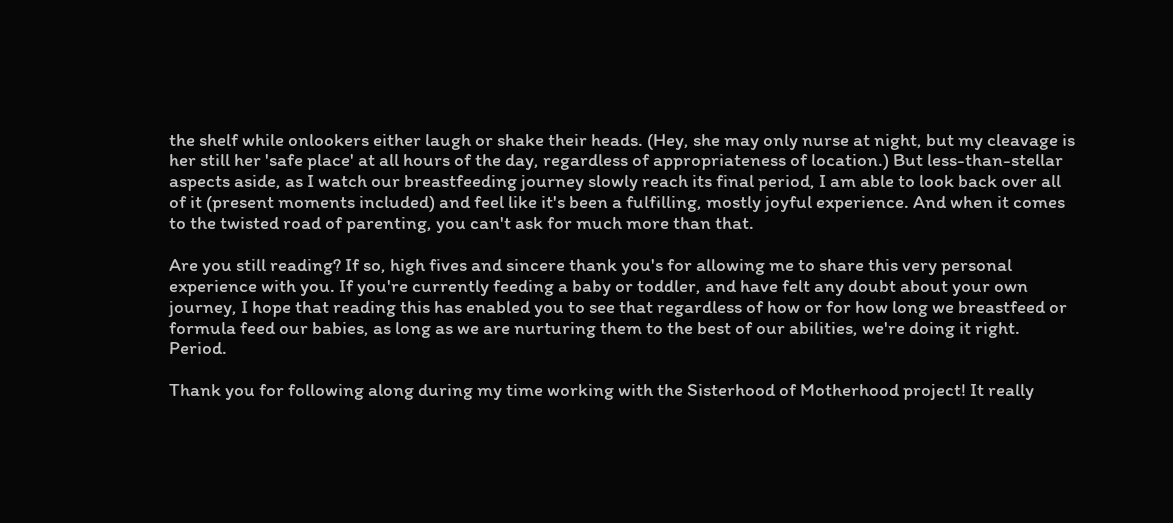the shelf while onlookers either laugh or shake their heads. (Hey, she may only nurse at night, but my cleavage is her still her 'safe place' at all hours of the day, regardless of appropriateness of location.) But less-than-stellar aspects aside, as I watch our breastfeeding journey slowly reach its final period, I am able to look back over all of it (present moments included) and feel like it's been a fulfilling, mostly joyful experience. And when it comes to the twisted road of parenting, you can't ask for much more than that.

Are you still reading? If so, high fives and sincere thank you's for allowing me to share this very personal experience with you. If you're currently feeding a baby or toddler, and have felt any doubt about your own journey, I hope that reading this has enabled you to see that regardless of how or for how long we breastfeed or formula feed our babies, as long as we are nurturing them to the best of our abilities, we're doing it right. Period.

Thank you for following along during my time working with the Sisterhood of Motherhood project! It really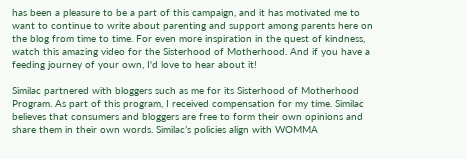has been a pleasure to be a part of this campaign, and it has motivated me to want to continue to write about parenting and support among parents here on the blog from time to time. For even more inspiration in the quest of kindness, watch this amazing video for the Sisterhood of Motherhood. And if you have a feeding journey of your own, I'd love to hear about it!

Similac partnered with bloggers such as me for its Sisterhood of Motherhood Program. As part of this program, I received compensation for my time. Similac believes that consumers and bloggers are free to form their own opinions and share them in their own words. Similac’s policies align with WOMMA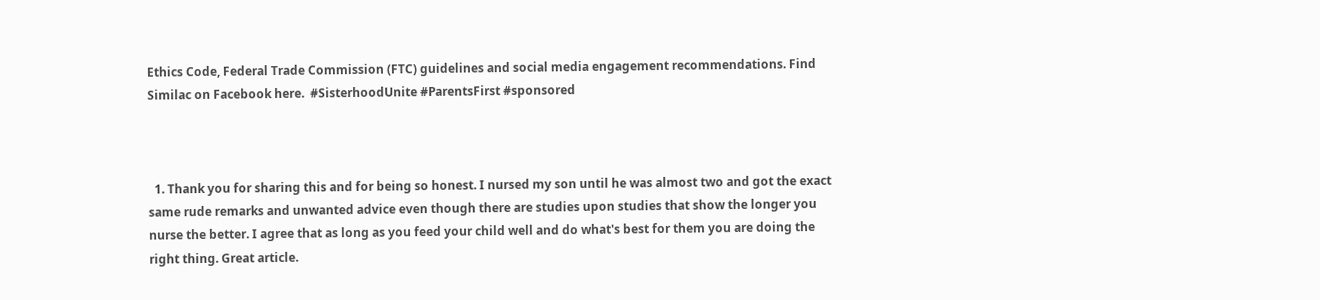Ethics Code, Federal Trade Commission (FTC) guidelines and social media engagement recommendations. Find Similac on Facebook here.  #SisterhoodUnite #ParentsFirst #sponsored



  1. Thank you for sharing this and for being so honest. I nursed my son until he was almost two and got the exact same rude remarks and unwanted advice even though there are studies upon studies that show the longer you nurse the better. I agree that as long as you feed your child well and do what's best for them you are doing the right thing. Great article.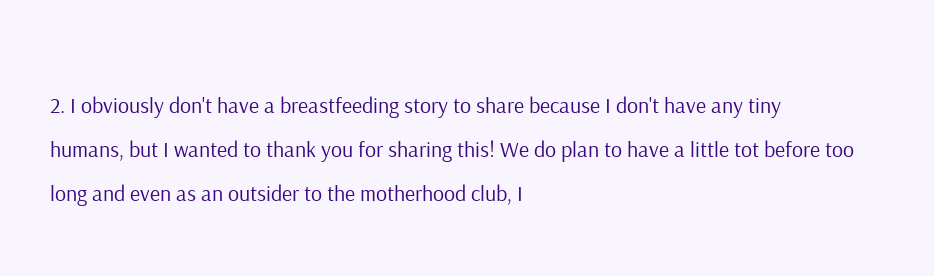2. I obviously don't have a breastfeeding story to share because I don't have any tiny humans, but I wanted to thank you for sharing this! We do plan to have a little tot before too long and even as an outsider to the motherhood club, I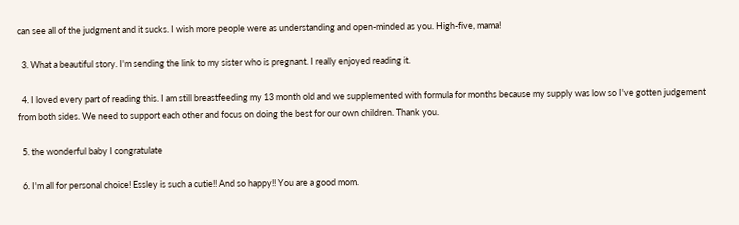can see all of the judgment and it sucks. I wish more people were as understanding and open-minded as you. High-five, mama!

  3. What a beautiful story. I'm sending the link to my sister who is pregnant. I really enjoyed reading it.

  4. I loved every part of reading this. I am still breastfeeding my 13 month old and we supplemented with formula for months because my supply was low so I've gotten judgement from both sides. We need to support each other and focus on doing the best for our own children. Thank you.

  5. the wonderful baby I congratulate

  6. I'm all for personal choice! Essley is such a cutie!! And so happy!! You are a good mom.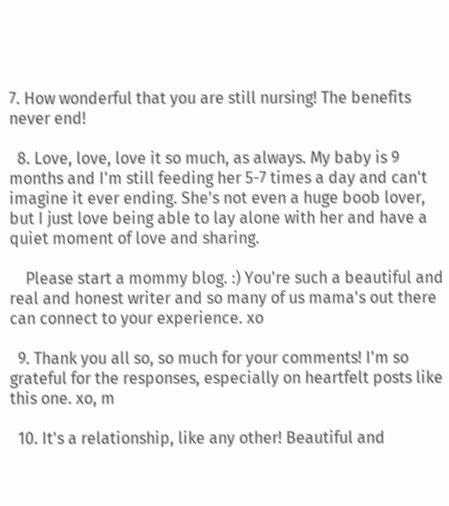7. How wonderful that you are still nursing! The benefits never end!

  8. Love, love, love it so much, as always. My baby is 9 months and I'm still feeding her 5-7 times a day and can't imagine it ever ending. She's not even a huge boob lover, but I just love being able to lay alone with her and have a quiet moment of love and sharing.

    Please start a mommy blog. :) You're such a beautiful and real and honest writer and so many of us mama's out there can connect to your experience. xo

  9. Thank you all so, so much for your comments! I'm so grateful for the responses, especially on heartfelt posts like this one. xo, m

  10. It's a relationship, like any other! Beautiful and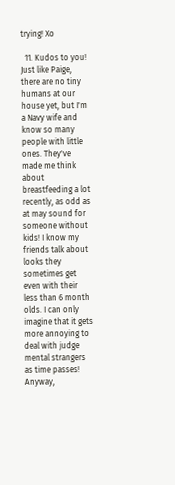trying! Xo

  11. Kudos to you! Just like Paige, there are no tiny humans at our house yet, but I'm a Navy wife and know so many people with little ones. They've made me think about breastfeeding a lot recently, as odd as at may sound for someone without kids! I know my friends talk about looks they sometimes get even with their less than 6 month olds. I can only imagine that it gets more annoying to deal with judge mental strangers as time passes! Anyway,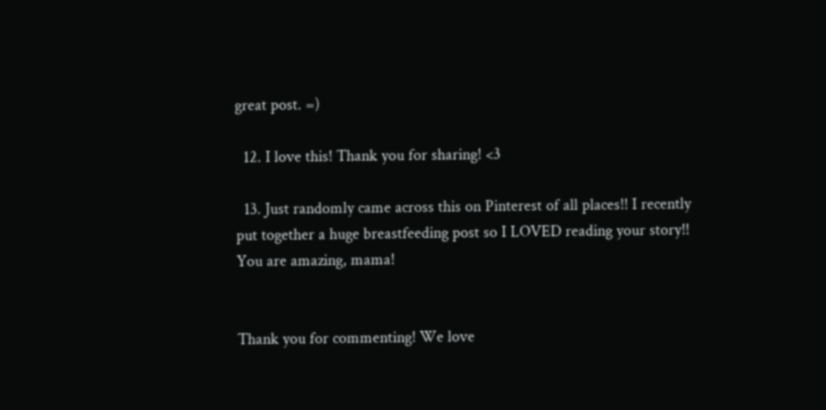great post. =)

  12. I love this! Thank you for sharing! <3

  13. Just randomly came across this on Pinterest of all places!! I recently put together a huge breastfeeding post so I LOVED reading your story!! You are amazing, mama!


Thank you for commenting! We love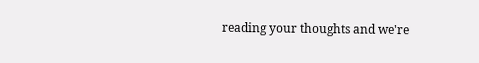reading your thoughts and we're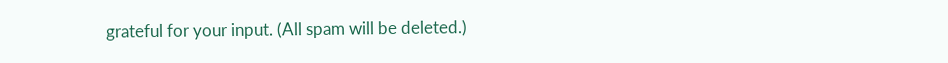grateful for your input. (All spam will be deleted.)